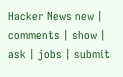Hacker News new | comments | show | ask | jobs | submit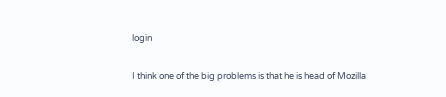login

I think one of the big problems is that he is head of Mozilla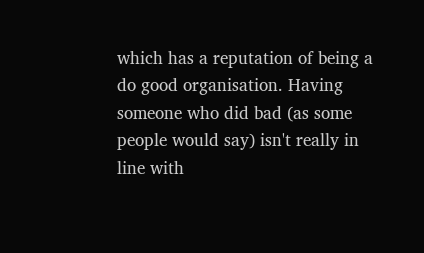which has a reputation of being a do good organisation. Having someone who did bad (as some people would say) isn't really in line with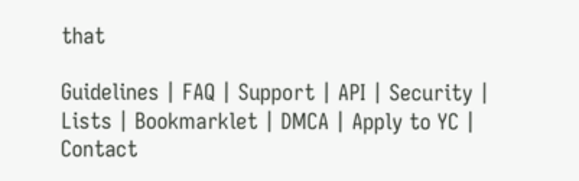that

Guidelines | FAQ | Support | API | Security | Lists | Bookmarklet | DMCA | Apply to YC | Contact